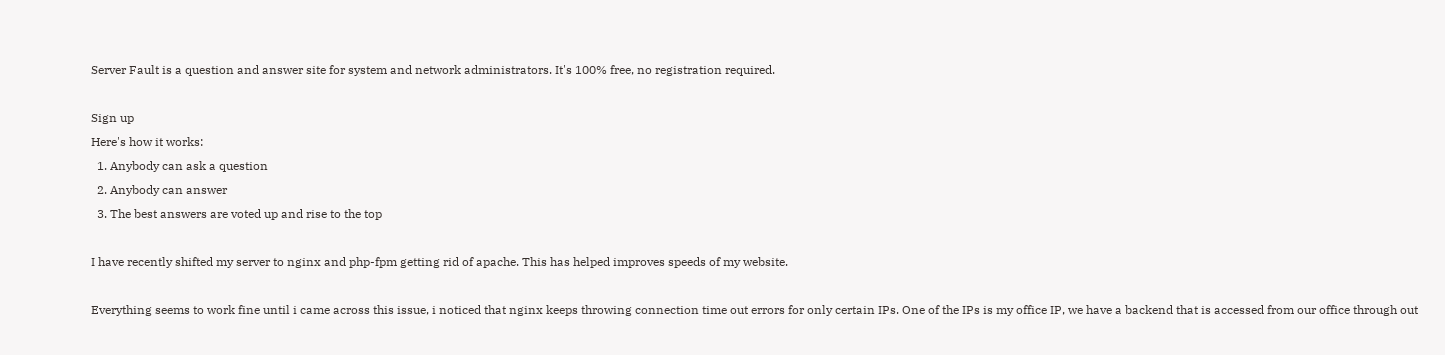Server Fault is a question and answer site for system and network administrators. It's 100% free, no registration required.

Sign up
Here's how it works:
  1. Anybody can ask a question
  2. Anybody can answer
  3. The best answers are voted up and rise to the top

I have recently shifted my server to nginx and php-fpm getting rid of apache. This has helped improves speeds of my website.

Everything seems to work fine until i came across this issue, i noticed that nginx keeps throwing connection time out errors for only certain IPs. One of the IPs is my office IP, we have a backend that is accessed from our office through out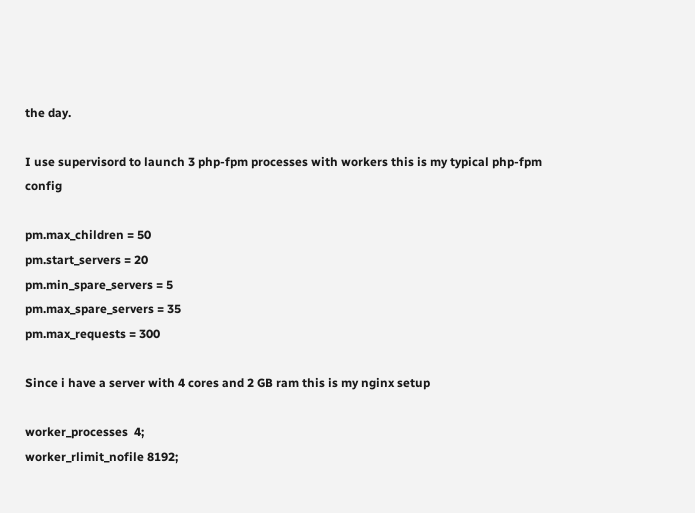the day.

I use supervisord to launch 3 php-fpm processes with workers this is my typical php-fpm config

pm.max_children = 50
pm.start_servers = 20
pm.min_spare_servers = 5
pm.max_spare_servers = 35
pm.max_requests = 300

Since i have a server with 4 cores and 2 GB ram this is my nginx setup

worker_processes  4;
worker_rlimit_nofile 8192;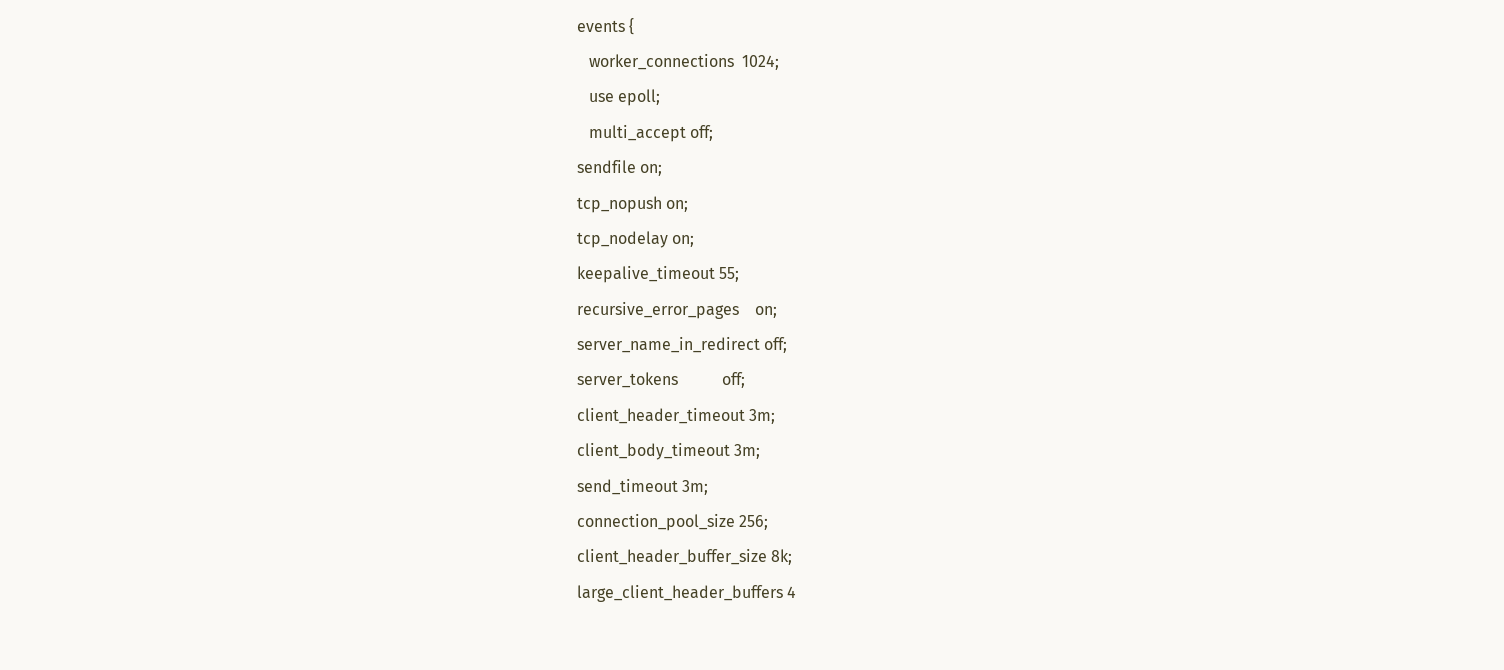events {
   worker_connections  1024;
   use epoll;
   multi_accept off;
sendfile on;
tcp_nopush on;
tcp_nodelay on;
keepalive_timeout 55;
recursive_error_pages    on;
server_name_in_redirect off;
server_tokens           off;
client_header_timeout 3m;
client_body_timeout 3m;
send_timeout 3m;
connection_pool_size 256;
client_header_buffer_size 8k;
large_client_header_buffers 4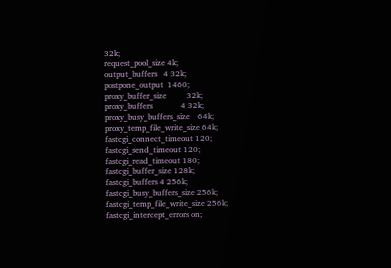32k;
request_pool_size 4k;
output_buffers   4 32k;
postpone_output  1460;
proxy_buffer_size          32k;
proxy_buffers              4 32k;
proxy_busy_buffers_size    64k;
proxy_temp_file_write_size 64k;
fastcgi_connect_timeout 120;
fastcgi_send_timeout 120;
fastcgi_read_timeout 180;
fastcgi_buffer_size 128k;
fastcgi_buffers 4 256k;
fastcgi_busy_buffers_size 256k;
fastcgi_temp_file_write_size 256k;
fastcgi_intercept_errors on;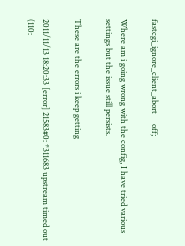fastcgi_ignore_client_abort     off;

Where am i going wrong with the config, I have tried various settings but the issue still persists.

These are the errors i keep getting

2011/11/13 18:20:33 [error] 21583#0: *311683 upstream timed out (110: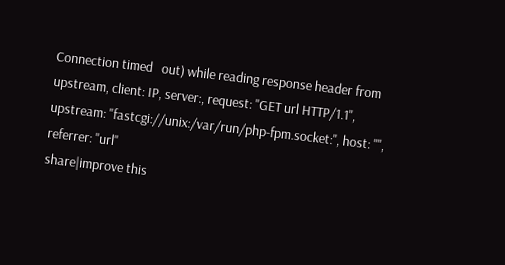Connection timed   out) while reading response header from upstream, client: IP, server:, request: "GET url HTTP/1.1", upstream: "fastcgi://unix:/var/run/php-fpm.socket:", host: "", referrer: "url"
share|improve this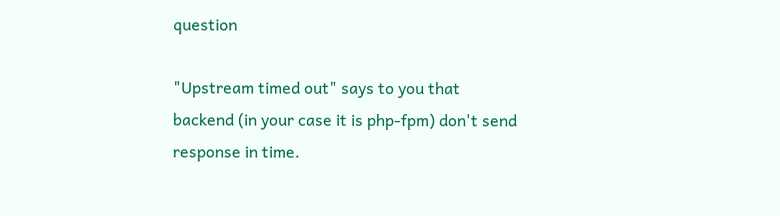question

"Upstream timed out" says to you that backend (in your case it is php-fpm) don't send response in time.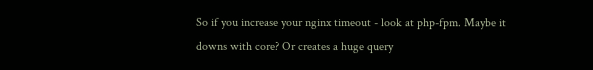So if you increase your nginx timeout - look at php-fpm. Maybe it downs with core? Or creates a huge query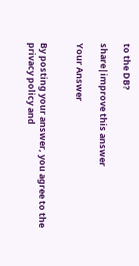to the DB?

share|improve this answer

Your Answer


By posting your answer, you agree to the privacy policy and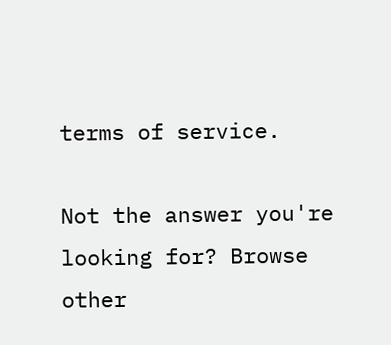terms of service.

Not the answer you're looking for? Browse other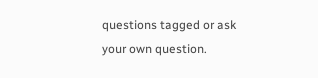questions tagged or ask your own question.